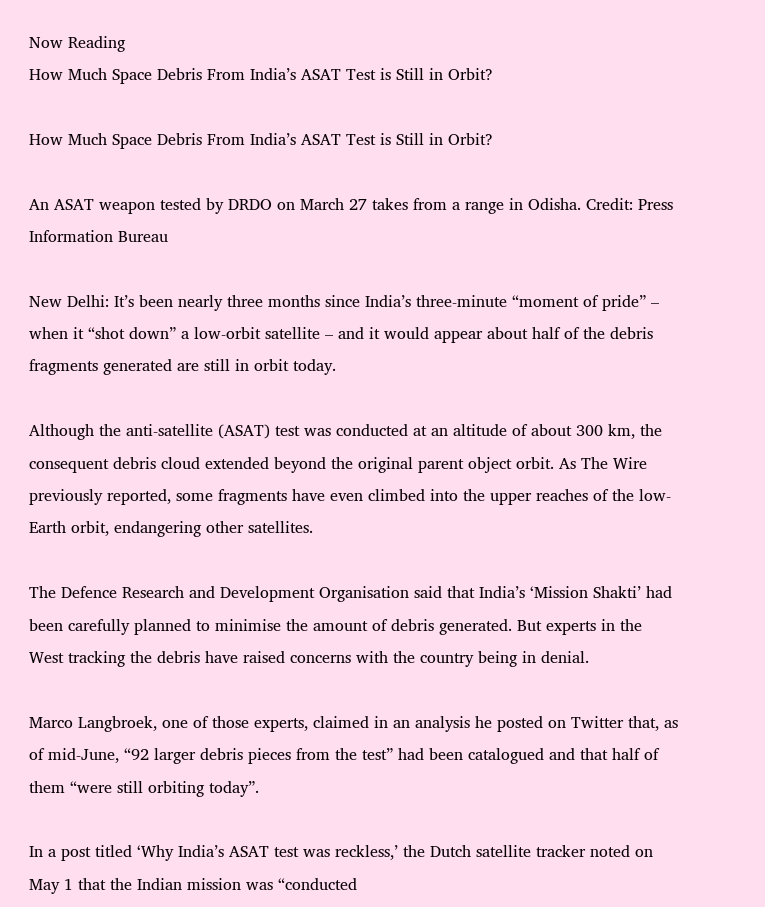Now Reading
How Much Space Debris From India’s ASAT Test is Still in Orbit?

How Much Space Debris From India’s ASAT Test is Still in Orbit?

An ASAT weapon tested by DRDO on March 27 takes from a range in Odisha. Credit: Press Information Bureau

New Delhi: It’s been nearly three months since India’s three-minute “moment of pride” – when it “shot down” a low-orbit satellite – and it would appear about half of the debris fragments generated are still in orbit today.

Although the anti-satellite (ASAT) test was conducted at an altitude of about 300 km, the consequent debris cloud extended beyond the original parent object orbit. As The Wire previously reported, some fragments have even climbed into the upper reaches of the low-Earth orbit, endangering other satellites.

The Defence Research and Development Organisation said that India’s ‘Mission Shakti’ had been carefully planned to minimise the amount of debris generated. But experts in the West tracking the debris have raised concerns with the country being in denial.

Marco Langbroek, one of those experts, claimed in an analysis he posted on Twitter that, as of mid-June, “92 larger debris pieces from the test” had been catalogued and that half of them “were still orbiting today”.

In a post titled ‘Why India’s ASAT test was reckless,’ the Dutch satellite tracker noted on May 1 that the Indian mission was “conducted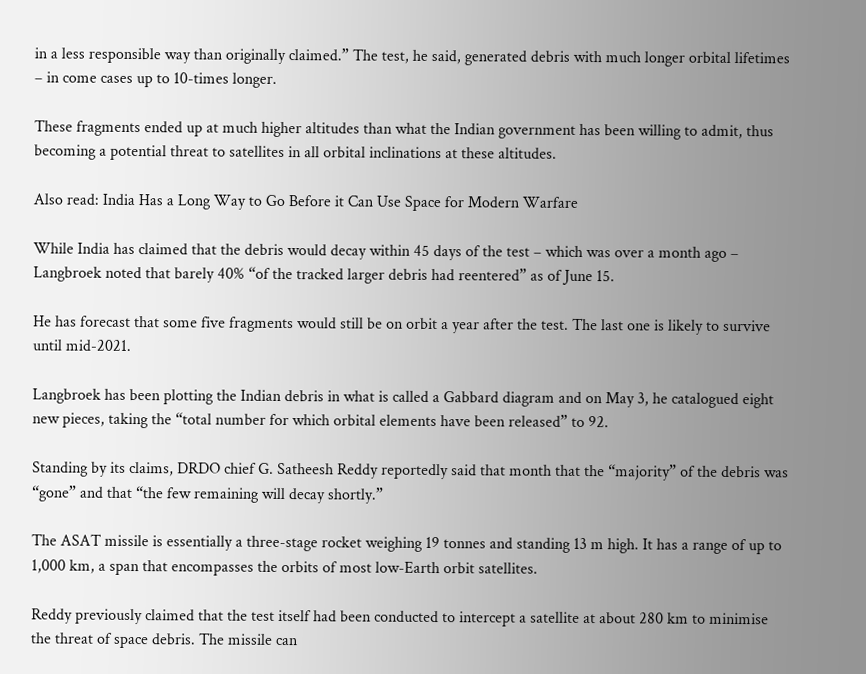in a less responsible way than originally claimed.” The test, he said, generated debris with much longer orbital lifetimes – in come cases up to 10-times longer.

These fragments ended up at much higher altitudes than what the Indian government has been willing to admit, thus becoming a potential threat to satellites in all orbital inclinations at these altitudes.

Also read: India Has a Long Way to Go Before it Can Use Space for Modern Warfare

While India has claimed that the debris would decay within 45 days of the test – which was over a month ago – Langbroek noted that barely 40% “of the tracked larger debris had reentered” as of June 15.

He has forecast that some five fragments would still be on orbit a year after the test. The last one is likely to survive until mid-2021.

Langbroek has been plotting the Indian debris in what is called a Gabbard diagram and on May 3, he catalogued eight new pieces, taking the “total number for which orbital elements have been released” to 92.

Standing by its claims, DRDO chief G. Satheesh Reddy reportedly said that month that the “majority” of the debris was “gone” and that “the few remaining will decay shortly.”

The ASAT missile is essentially a three-stage rocket weighing 19 tonnes and standing 13 m high. It has a range of up to 1,000 km, a span that encompasses the orbits of most low-Earth orbit satellites.

Reddy previously claimed that the test itself had been conducted to intercept a satellite at about 280 km to minimise the threat of space debris. The missile can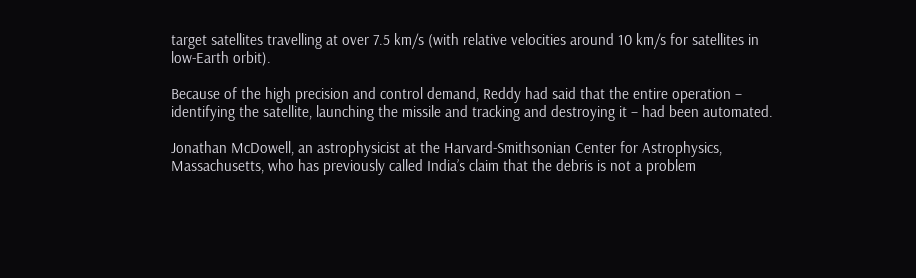target satellites travelling at over 7.5 km/s (with relative velocities around 10 km/s for satellites in low-Earth orbit).

Because of the high precision and control demand, Reddy had said that the entire operation – identifying the satellite, launching the missile and tracking and destroying it – had been automated.

Jonathan McDowell, an astrophysicist at the Harvard-Smithsonian Center for Astrophysics, Massachusetts, who has previously called India’s claim that the debris is not a problem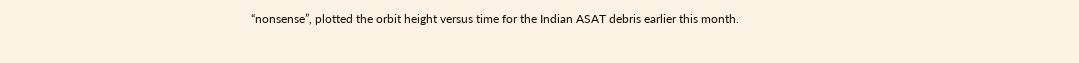“nonsense”, plotted the orbit height versus time for the Indian ASAT debris earlier this month.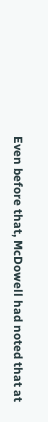Even before that, McDowell had noted that at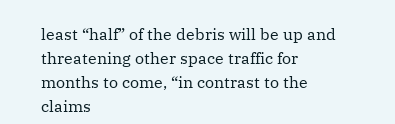least “half” of the debris will be up and threatening other space traffic for months to come, “in contrast to the claims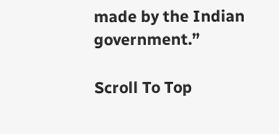made by the Indian government.”

Scroll To Top